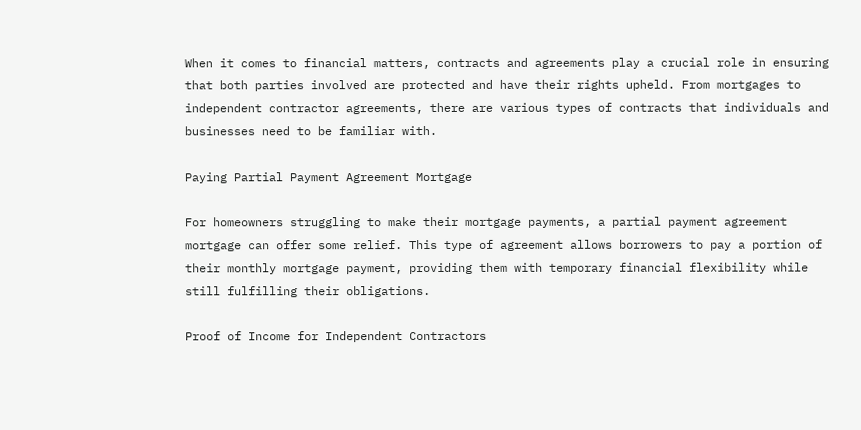When it comes to financial matters, contracts and agreements play a crucial role in ensuring that both parties involved are protected and have their rights upheld. From mortgages to independent contractor agreements, there are various types of contracts that individuals and businesses need to be familiar with.

Paying Partial Payment Agreement Mortgage

For homeowners struggling to make their mortgage payments, a partial payment agreement mortgage can offer some relief. This type of agreement allows borrowers to pay a portion of their monthly mortgage payment, providing them with temporary financial flexibility while still fulfilling their obligations.

Proof of Income for Independent Contractors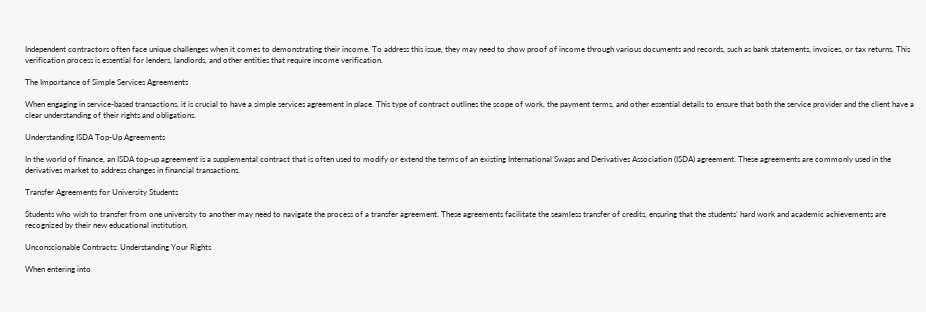Independent contractors often face unique challenges when it comes to demonstrating their income. To address this issue, they may need to show proof of income through various documents and records, such as bank statements, invoices, or tax returns. This verification process is essential for lenders, landlords, and other entities that require income verification.

The Importance of Simple Services Agreements

When engaging in service-based transactions, it is crucial to have a simple services agreement in place. This type of contract outlines the scope of work, the payment terms, and other essential details to ensure that both the service provider and the client have a clear understanding of their rights and obligations.

Understanding ISDA Top-Up Agreements

In the world of finance, an ISDA top-up agreement is a supplemental contract that is often used to modify or extend the terms of an existing International Swaps and Derivatives Association (ISDA) agreement. These agreements are commonly used in the derivatives market to address changes in financial transactions.

Transfer Agreements for University Students

Students who wish to transfer from one university to another may need to navigate the process of a transfer agreement. These agreements facilitate the seamless transfer of credits, ensuring that the students’ hard work and academic achievements are recognized by their new educational institution.

Unconscionable Contracts: Understanding Your Rights

When entering into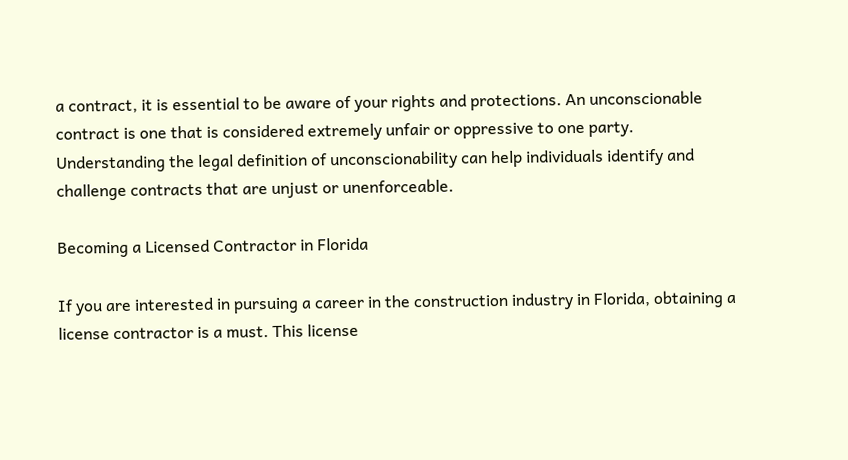a contract, it is essential to be aware of your rights and protections. An unconscionable contract is one that is considered extremely unfair or oppressive to one party. Understanding the legal definition of unconscionability can help individuals identify and challenge contracts that are unjust or unenforceable.

Becoming a Licensed Contractor in Florida

If you are interested in pursuing a career in the construction industry in Florida, obtaining a license contractor is a must. This license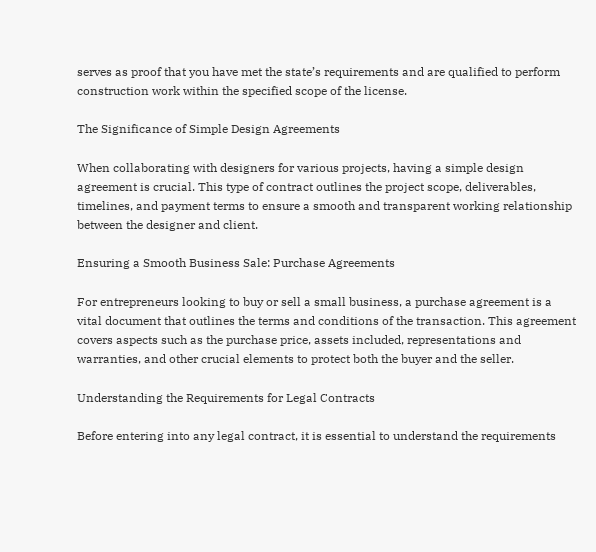serves as proof that you have met the state’s requirements and are qualified to perform construction work within the specified scope of the license.

The Significance of Simple Design Agreements

When collaborating with designers for various projects, having a simple design agreement is crucial. This type of contract outlines the project scope, deliverables, timelines, and payment terms to ensure a smooth and transparent working relationship between the designer and client.

Ensuring a Smooth Business Sale: Purchase Agreements

For entrepreneurs looking to buy or sell a small business, a purchase agreement is a vital document that outlines the terms and conditions of the transaction. This agreement covers aspects such as the purchase price, assets included, representations and warranties, and other crucial elements to protect both the buyer and the seller.

Understanding the Requirements for Legal Contracts

Before entering into any legal contract, it is essential to understand the requirements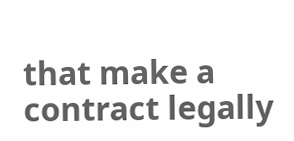that make a contract legally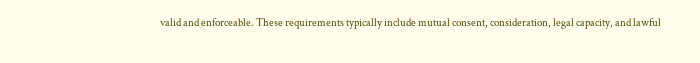valid and enforceable. These requirements typically include mutual consent, consideration, legal capacity, and lawful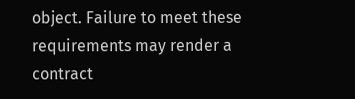object. Failure to meet these requirements may render a contract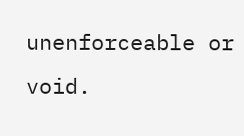unenforceable or void.